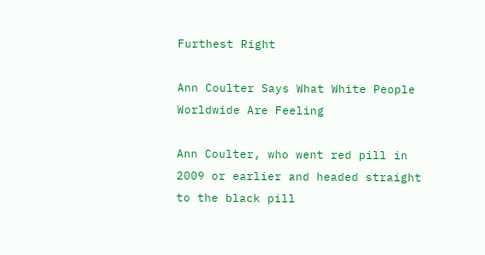Furthest Right

Ann Coulter Says What White People Worldwide Are Feeling

Ann Coulter, who went red pill in 2009 or earlier and headed straight to the black pill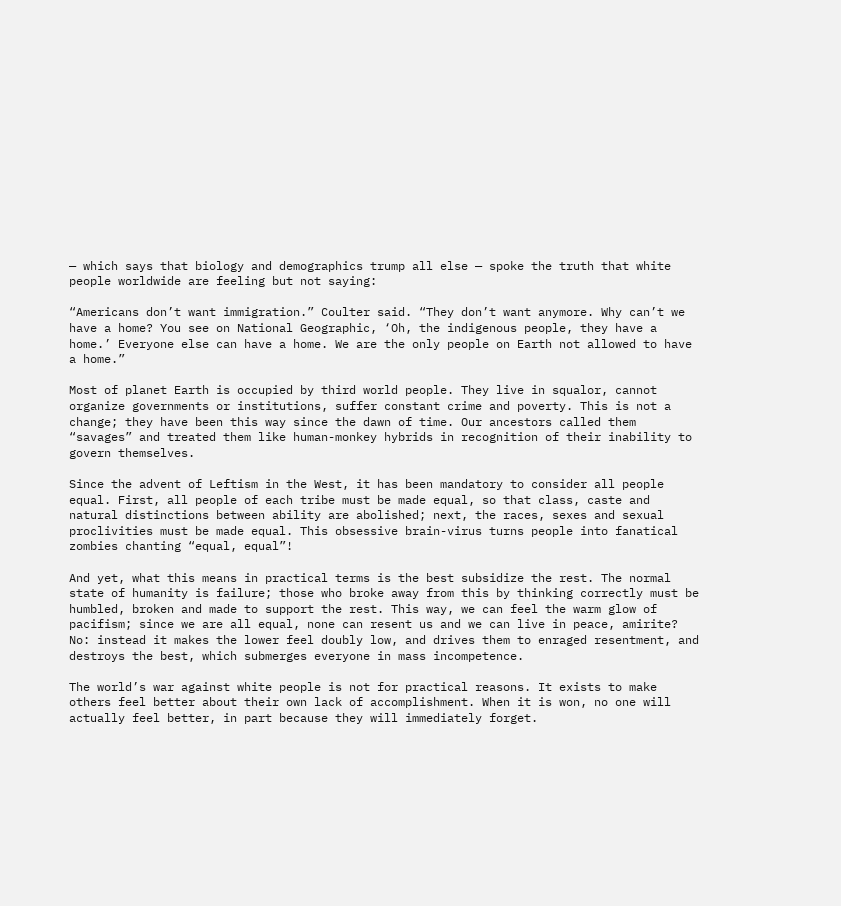— which says that biology and demographics trump all else — spoke the truth that white people worldwide are feeling but not saying:

“Americans don’t want immigration.” Coulter said. “They don’t want anymore. Why can’t we have a home? You see on National Geographic, ‘Oh, the indigenous people, they have a home.’ Everyone else can have a home. We are the only people on Earth not allowed to have a home.”

Most of planet Earth is occupied by third world people. They live in squalor, cannot organize governments or institutions, suffer constant crime and poverty. This is not a change; they have been this way since the dawn of time. Our ancestors called them “savages” and treated them like human-monkey hybrids in recognition of their inability to govern themselves.

Since the advent of Leftism in the West, it has been mandatory to consider all people equal. First, all people of each tribe must be made equal, so that class, caste and natural distinctions between ability are abolished; next, the races, sexes and sexual proclivities must be made equal. This obsessive brain-virus turns people into fanatical zombies chanting “equal, equal”!

And yet, what this means in practical terms is the best subsidize the rest. The normal state of humanity is failure; those who broke away from this by thinking correctly must be humbled, broken and made to support the rest. This way, we can feel the warm glow of pacifism; since we are all equal, none can resent us and we can live in peace, amirite? No: instead it makes the lower feel doubly low, and drives them to enraged resentment, and destroys the best, which submerges everyone in mass incompetence.

The world’s war against white people is not for practical reasons. It exists to make others feel better about their own lack of accomplishment. When it is won, no one will actually feel better, in part because they will immediately forget.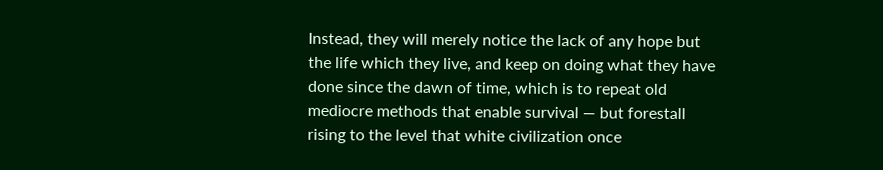Instead, they will merely notice the lack of any hope but the life which they live, and keep on doing what they have done since the dawn of time, which is to repeat old mediocre methods that enable survival — but forestall rising to the level that white civilization once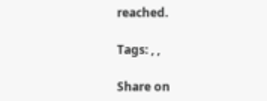reached.

Tags: , ,

Share on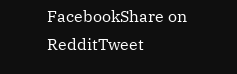FacebookShare on RedditTweet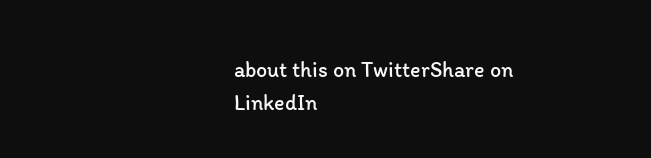about this on TwitterShare on LinkedIn